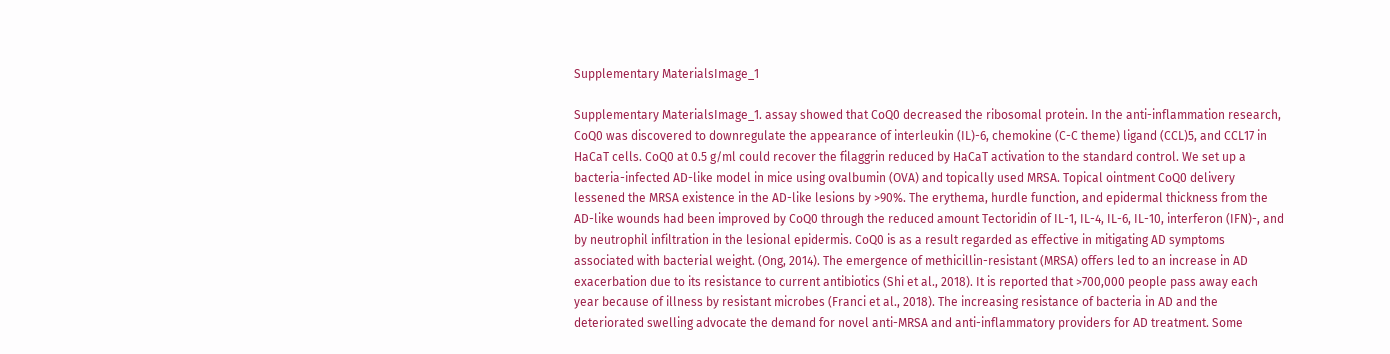Supplementary MaterialsImage_1

Supplementary MaterialsImage_1. assay showed that CoQ0 decreased the ribosomal protein. In the anti-inflammation research, CoQ0 was discovered to downregulate the appearance of interleukin (IL)-6, chemokine (C-C theme) ligand (CCL)5, and CCL17 in HaCaT cells. CoQ0 at 0.5 g/ml could recover the filaggrin reduced by HaCaT activation to the standard control. We set up a bacteria-infected AD-like model in mice using ovalbumin (OVA) and topically used MRSA. Topical ointment CoQ0 delivery lessened the MRSA existence in the AD-like lesions by >90%. The erythema, hurdle function, and epidermal thickness from the AD-like wounds had been improved by CoQ0 through the reduced amount Tectoridin of IL-1, IL-4, IL-6, IL-10, interferon (IFN)-, and by neutrophil infiltration in the lesional epidermis. CoQ0 is as a result regarded as effective in mitigating AD symptoms associated with bacterial weight. (Ong, 2014). The emergence of methicillin-resistant (MRSA) offers led to an increase in AD exacerbation due to its resistance to current antibiotics (Shi et al., 2018). It is reported that >700,000 people pass away each year because of illness by resistant microbes (Franci et al., 2018). The increasing resistance of bacteria in AD and the deteriorated swelling advocate the demand for novel anti-MRSA and anti-inflammatory providers for AD treatment. Some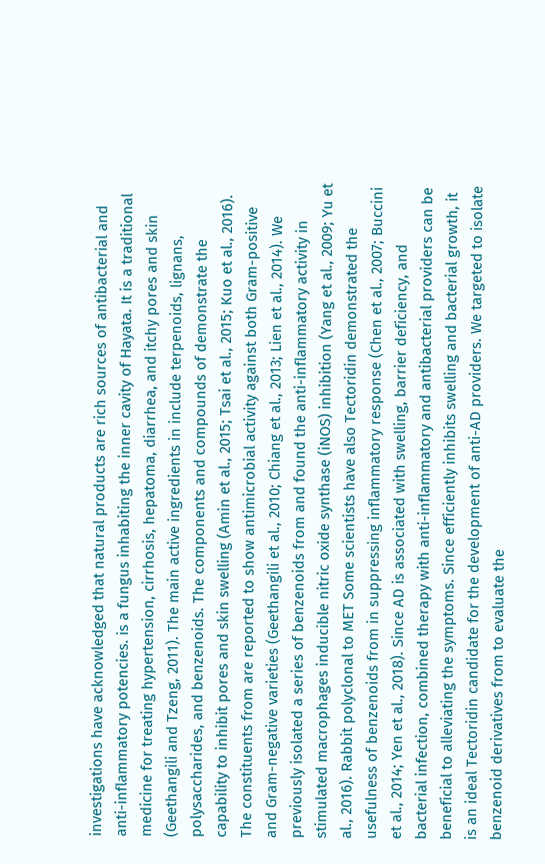investigations have acknowledged that natural products are rich sources of antibacterial and anti-inflammatory potencies. is a fungus inhabiting the inner cavity of Hayata. It is a traditional medicine for treating hypertension, cirrhosis, hepatoma, diarrhea, and itchy pores and skin (Geethangili and Tzeng, 2011). The main active ingredients in include terpenoids, lignans, polysaccharides, and benzenoids. The components and compounds of demonstrate the capability to inhibit pores and skin swelling (Amin et al., 2015; Tsai et al., 2015; Kuo et al., 2016). The constituents from are reported to show antimicrobial activity against both Gram-positive and Gram-negative varieties (Geethangili et al., 2010; Chiang et al., 2013; Lien et al., 2014). We previously isolated a series of benzenoids from and found the anti-inflammatory activity in stimulated macrophages inducible nitric oxide synthase (iNOS) inhibition (Yang et al., 2009; Yu et al., 2016). Rabbit polyclonal to MET Some scientists have also Tectoridin demonstrated the usefulness of benzenoids from in suppressing inflammatory response (Chen et al., 2007; Buccini et al., 2014; Yen et al., 2018). Since AD is associated with swelling, barrier deficiency, and bacterial infection, combined therapy with anti-inflammatory and antibacterial providers can be beneficial to alleviating the symptoms. Since efficiently inhibits swelling and bacterial growth, it is an ideal Tectoridin candidate for the development of anti-AD providers. We targeted to isolate benzenoid derivatives from to evaluate the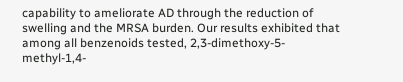capability to ameliorate AD through the reduction of swelling and the MRSA burden. Our results exhibited that among all benzenoids tested, 2,3-dimethoxy-5-methyl-1,4-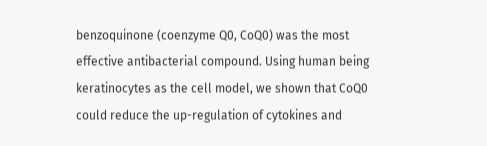benzoquinone (coenzyme Q0, CoQ0) was the most effective antibacterial compound. Using human being keratinocytes as the cell model, we shown that CoQ0 could reduce the up-regulation of cytokines and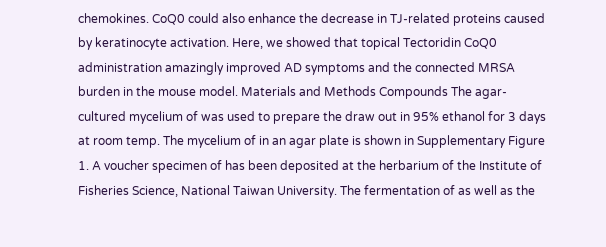chemokines. CoQ0 could also enhance the decrease in TJ-related proteins caused by keratinocyte activation. Here, we showed that topical Tectoridin CoQ0 administration amazingly improved AD symptoms and the connected MRSA burden in the mouse model. Materials and Methods Compounds The agar-cultured mycelium of was used to prepare the draw out in 95% ethanol for 3 days at room temp. The mycelium of in an agar plate is shown in Supplementary Figure 1. A voucher specimen of has been deposited at the herbarium of the Institute of Fisheries Science, National Taiwan University. The fermentation of as well as the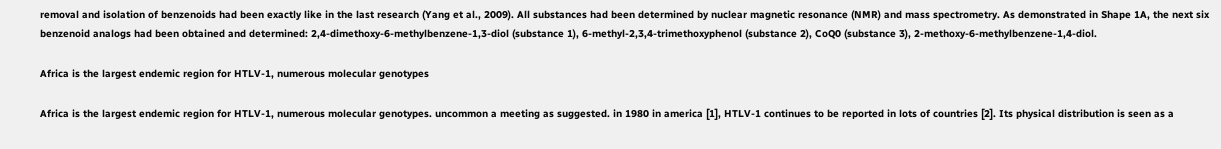removal and isolation of benzenoids had been exactly like in the last research (Yang et al., 2009). All substances had been determined by nuclear magnetic resonance (NMR) and mass spectrometry. As demonstrated in Shape 1A, the next six benzenoid analogs had been obtained and determined: 2,4-dimethoxy-6-methylbenzene-1,3-diol (substance 1), 6-methyl-2,3,4-trimethoxyphenol (substance 2), CoQ0 (substance 3), 2-methoxy-6-methylbenzene-1,4-diol.

Africa is the largest endemic region for HTLV-1, numerous molecular genotypes

Africa is the largest endemic region for HTLV-1, numerous molecular genotypes. uncommon a meeting as suggested. in 1980 in america [1], HTLV-1 continues to be reported in lots of countries [2]. Its physical distribution is seen as a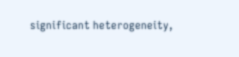significant heterogeneity,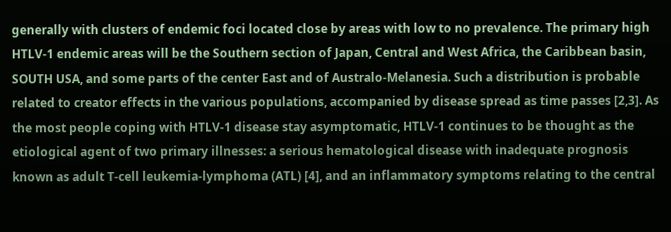generally with clusters of endemic foci located close by areas with low to no prevalence. The primary high HTLV-1 endemic areas will be the Southern section of Japan, Central and West Africa, the Caribbean basin, SOUTH USA, and some parts of the center East and of Australo-Melanesia. Such a distribution is probable related to creator effects in the various populations, accompanied by disease spread as time passes [2,3]. As the most people coping with HTLV-1 disease stay asymptomatic, HTLV-1 continues to be thought as the etiological agent of two primary illnesses: a serious hematological disease with inadequate prognosis known as adult T-cell leukemia-lymphoma (ATL) [4], and an inflammatory symptoms relating to the central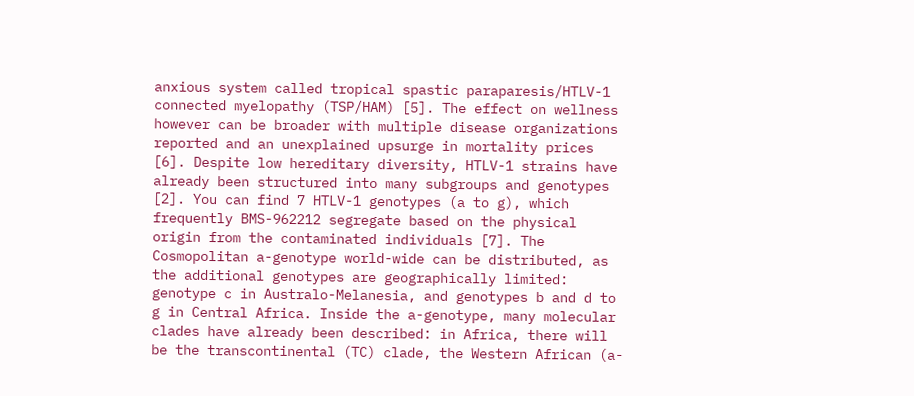anxious system called tropical spastic paraparesis/HTLV-1 connected myelopathy (TSP/HAM) [5]. The effect on wellness however can be broader with multiple disease organizations reported and an unexplained upsurge in mortality prices [6]. Despite low hereditary diversity, HTLV-1 strains have already been structured into many subgroups and genotypes [2]. You can find 7 HTLV-1 genotypes (a to g), which frequently BMS-962212 segregate based on the physical origin from the contaminated individuals [7]. The Cosmopolitan a-genotype world-wide can be distributed, as the additional genotypes are geographically limited: genotype c in Australo-Melanesia, and genotypes b and d to g in Central Africa. Inside the a-genotype, many molecular clades have already been described: in Africa, there will be the transcontinental (TC) clade, the Western African (a-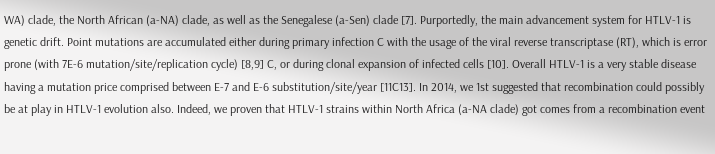WA) clade, the North African (a-NA) clade, as well as the Senegalese (a-Sen) clade [7]. Purportedly, the main advancement system for HTLV-1 is genetic drift. Point mutations are accumulated either during primary infection C with the usage of the viral reverse transcriptase (RT), which is error prone (with 7E-6 mutation/site/replication cycle) [8,9] C, or during clonal expansion of infected cells [10]. Overall HTLV-1 is a very stable disease having a mutation price comprised between E-7 and E-6 substitution/site/year [11C13]. In 2014, we 1st suggested that recombination could possibly be at play in HTLV-1 evolution also. Indeed, we proven that HTLV-1 strains within North Africa (a-NA clade) got comes from a recombination event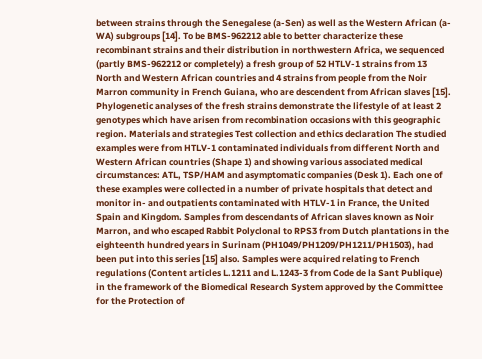between strains through the Senegalese (a-Sen) as well as the Western African (a-WA) subgroups [14]. To be BMS-962212 able to better characterize these recombinant strains and their distribution in northwestern Africa, we sequenced (partly BMS-962212 or completely) a fresh group of 52 HTLV-1 strains from 13 North and Western African countries and 4 strains from people from the Noir Marron community in French Guiana, who are descendent from African slaves [15]. Phylogenetic analyses of the fresh strains demonstrate the lifestyle of at least 2 genotypes which have arisen from recombination occasions with this geographic region. Materials and strategies Test collection and ethics declaration The studied examples were from HTLV-1 contaminated individuals from different North and Western African countries (Shape 1) and showing various associated medical circumstances: ATL, TSP/HAM and asymptomatic companies (Desk 1). Each one of these examples were collected in a number of private hospitals that detect and monitor in- and outpatients contaminated with HTLV-1 in France, the United Spain and Kingdom. Samples from descendants of African slaves known as Noir Marron, and who escaped Rabbit Polyclonal to RPS3 from Dutch plantations in the eighteenth hundred years in Surinam (PH1049/PH1209/PH1211/PH1503), had been put into this series [15] also. Samples were acquired relating to French regulations (Content articles L.1211 and L.1243-3 from Code de la Sant Publique) in the framework of the Biomedical Research System approved by the Committee for the Protection of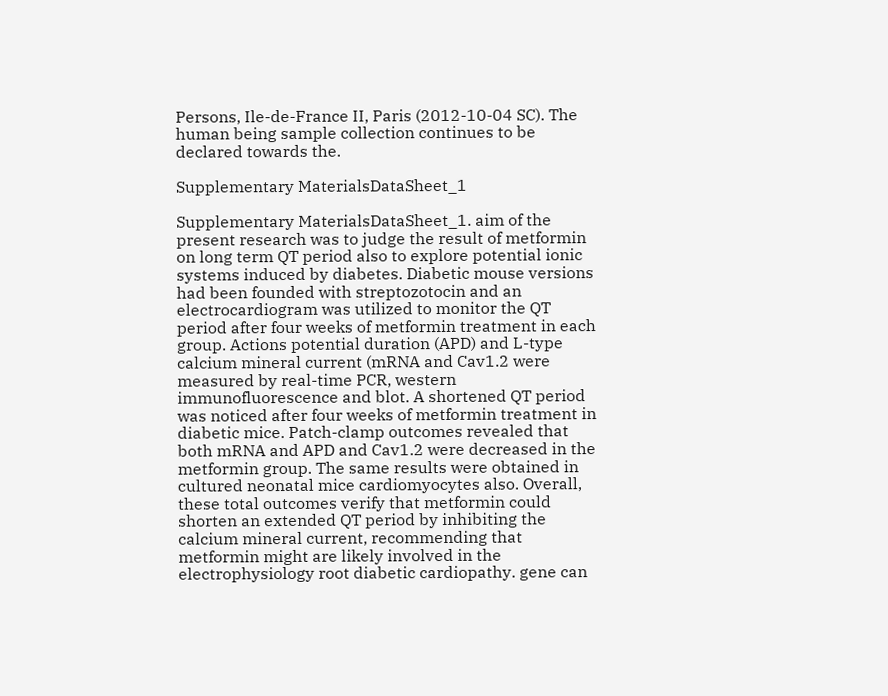Persons, Ile-de-France II, Paris (2012-10-04 SC). The human being sample collection continues to be declared towards the.

Supplementary MaterialsDataSheet_1

Supplementary MaterialsDataSheet_1. aim of the present research was to judge the result of metformin on long term QT period also to explore potential ionic systems induced by diabetes. Diabetic mouse versions had been founded with streptozotocin and an electrocardiogram was utilized to monitor the QT period after four weeks of metformin treatment in each group. Actions potential duration (APD) and L-type calcium mineral current (mRNA and Cav1.2 were measured by real-time PCR, western immunofluorescence and blot. A shortened QT period was noticed after four weeks of metformin treatment in diabetic mice. Patch-clamp outcomes revealed that both mRNA and APD and Cav1.2 were decreased in the metformin group. The same results were obtained in cultured neonatal mice cardiomyocytes also. Overall, these total outcomes verify that metformin could shorten an extended QT period by inhibiting the calcium mineral current, recommending that metformin might are likely involved in the electrophysiology root diabetic cardiopathy. gene can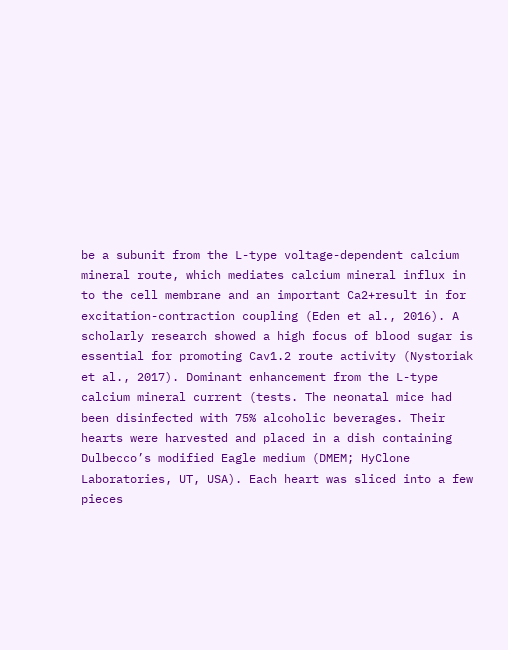be a subunit from the L-type voltage-dependent calcium mineral route, which mediates calcium mineral influx in to the cell membrane and an important Ca2+result in for excitation-contraction coupling (Eden et al., 2016). A scholarly research showed a high focus of blood sugar is essential for promoting Cav1.2 route activity (Nystoriak et al., 2017). Dominant enhancement from the L-type calcium mineral current (tests. The neonatal mice had been disinfected with 75% alcoholic beverages. Their hearts were harvested and placed in a dish containing Dulbecco’s modified Eagle medium (DMEM; HyClone Laboratories, UT, USA). Each heart was sliced into a few pieces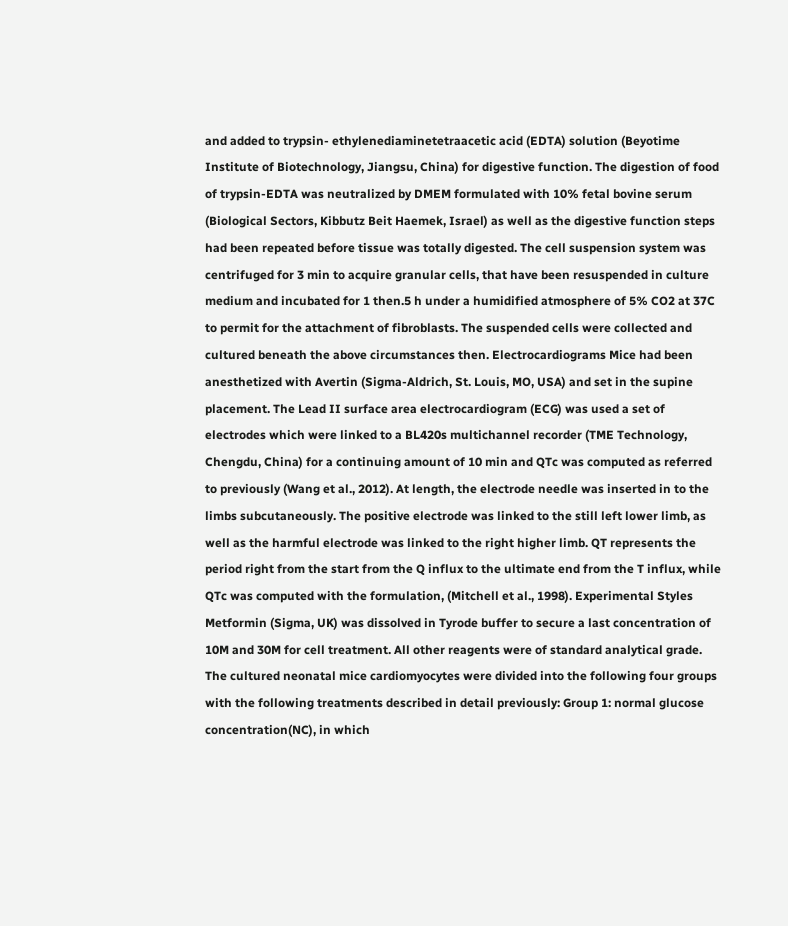and added to trypsin- ethylenediaminetetraacetic acid (EDTA) solution (Beyotime Institute of Biotechnology, Jiangsu, China) for digestive function. The digestion of food of trypsin-EDTA was neutralized by DMEM formulated with 10% fetal bovine serum (Biological Sectors, Kibbutz Beit Haemek, Israel) as well as the digestive function steps had been repeated before tissue was totally digested. The cell suspension system was centrifuged for 3 min to acquire granular cells, that have been resuspended in culture medium and incubated for 1 then.5 h under a humidified atmosphere of 5% CO2 at 37C to permit for the attachment of fibroblasts. The suspended cells were collected and cultured beneath the above circumstances then. Electrocardiograms Mice had been anesthetized with Avertin (Sigma-Aldrich, St. Louis, MO, USA) and set in the supine placement. The Lead II surface area electrocardiogram (ECG) was used a set of electrodes which were linked to a BL420s multichannel recorder (TME Technology, Chengdu, China) for a continuing amount of 10 min and QTc was computed as referred to previously (Wang et al., 2012). At length, the electrode needle was inserted in to the limbs subcutaneously. The positive electrode was linked to the still left lower limb, as well as the harmful electrode was linked to the right higher limb. QT represents the period right from the start from the Q influx to the ultimate end from the T influx, while QTc was computed with the formulation, (Mitchell et al., 1998). Experimental Styles Metformin (Sigma, UK) was dissolved in Tyrode buffer to secure a last concentration of 10M and 30M for cell treatment. All other reagents were of standard analytical grade. The cultured neonatal mice cardiomyocytes were divided into the following four groups with the following treatments described in detail previously: Group 1: normal glucose concentration(NC), in which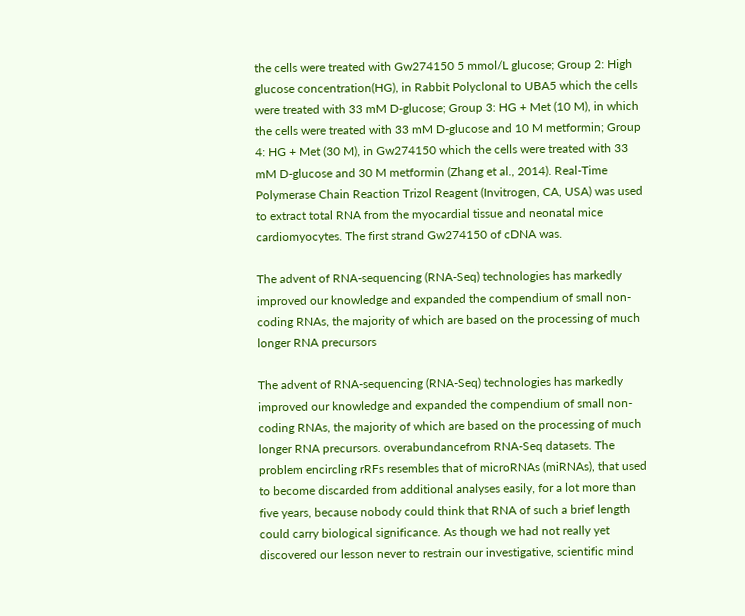the cells were treated with Gw274150 5 mmol/L glucose; Group 2: High glucose concentration(HG), in Rabbit Polyclonal to UBA5 which the cells were treated with 33 mM D-glucose; Group 3: HG + Met (10 M), in which the cells were treated with 33 mM D-glucose and 10 M metformin; Group 4: HG + Met (30 M), in Gw274150 which the cells were treated with 33 mM D-glucose and 30 M metformin (Zhang et al., 2014). Real-Time Polymerase Chain Reaction Trizol Reagent (Invitrogen, CA, USA) was used to extract total RNA from the myocardial tissue and neonatal mice cardiomyocytes. The first strand Gw274150 of cDNA was.

The advent of RNA-sequencing (RNA-Seq) technologies has markedly improved our knowledge and expanded the compendium of small non-coding RNAs, the majority of which are based on the processing of much longer RNA precursors

The advent of RNA-sequencing (RNA-Seq) technologies has markedly improved our knowledge and expanded the compendium of small non-coding RNAs, the majority of which are based on the processing of much longer RNA precursors. overabundancefrom RNA-Seq datasets. The problem encircling rRFs resembles that of microRNAs (miRNAs), that used to become discarded from additional analyses easily, for a lot more than five years, because nobody could think that RNA of such a brief length could carry biological significance. As though we had not really yet discovered our lesson never to restrain our investigative, scientific mind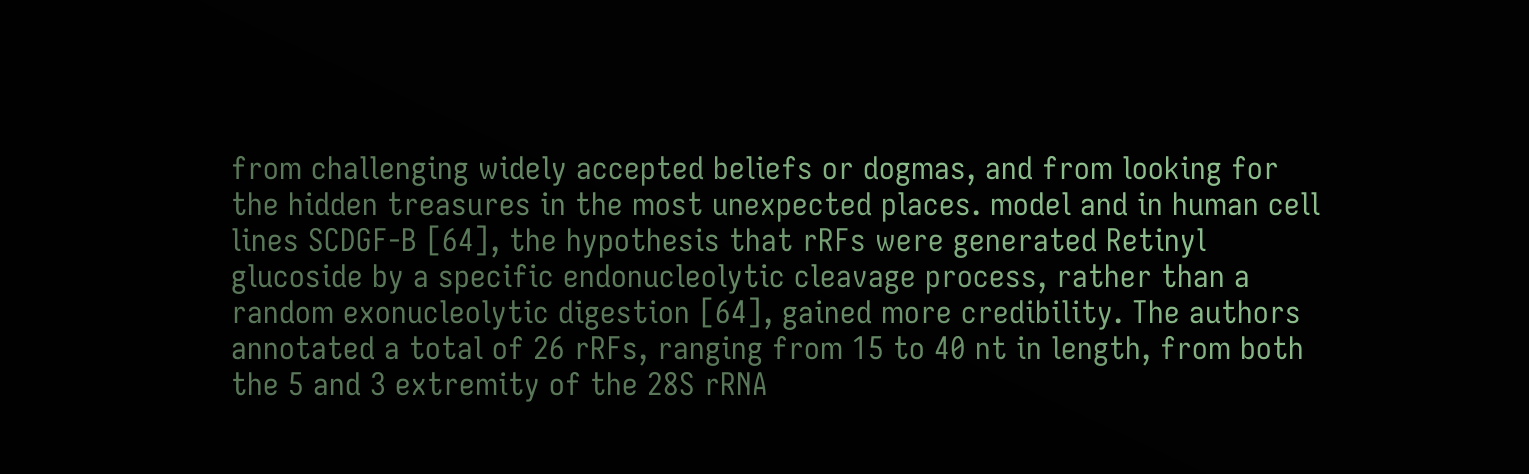from challenging widely accepted beliefs or dogmas, and from looking for the hidden treasures in the most unexpected places. model and in human cell lines SCDGF-B [64], the hypothesis that rRFs were generated Retinyl glucoside by a specific endonucleolytic cleavage process, rather than a random exonucleolytic digestion [64], gained more credibility. The authors annotated a total of 26 rRFs, ranging from 15 to 40 nt in length, from both the 5 and 3 extremity of the 28S rRNA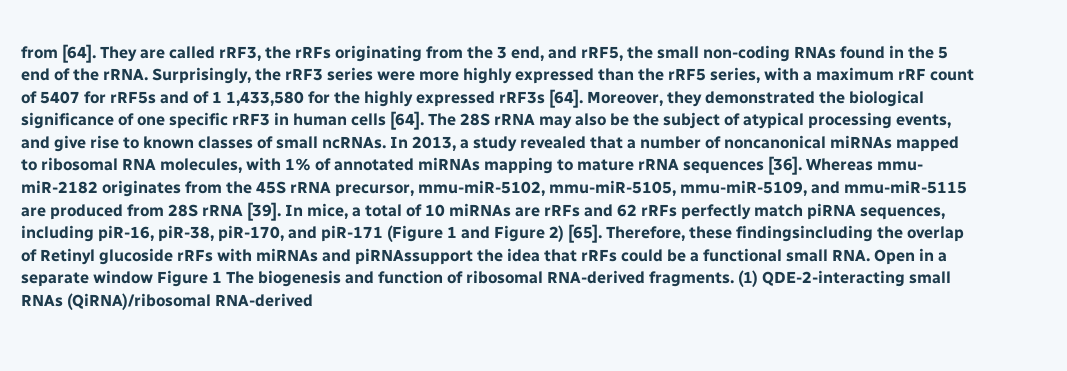from [64]. They are called rRF3, the rRFs originating from the 3 end, and rRF5, the small non-coding RNAs found in the 5 end of the rRNA. Surprisingly, the rRF3 series were more highly expressed than the rRF5 series, with a maximum rRF count of 5407 for rRF5s and of 1 1,433,580 for the highly expressed rRF3s [64]. Moreover, they demonstrated the biological significance of one specific rRF3 in human cells [64]. The 28S rRNA may also be the subject of atypical processing events, and give rise to known classes of small ncRNAs. In 2013, a study revealed that a number of noncanonical miRNAs mapped to ribosomal RNA molecules, with 1% of annotated miRNAs mapping to mature rRNA sequences [36]. Whereas mmu-miR-2182 originates from the 45S rRNA precursor, mmu-miR-5102, mmu-miR-5105, mmu-miR-5109, and mmu-miR-5115 are produced from 28S rRNA [39]. In mice, a total of 10 miRNAs are rRFs and 62 rRFs perfectly match piRNA sequences, including piR-16, piR-38, piR-170, and piR-171 (Figure 1 and Figure 2) [65]. Therefore, these findingsincluding the overlap of Retinyl glucoside rRFs with miRNAs and piRNAssupport the idea that rRFs could be a functional small RNA. Open in a separate window Figure 1 The biogenesis and function of ribosomal RNA-derived fragments. (1) QDE-2-interacting small RNAs (QiRNA)/ribosomal RNA-derived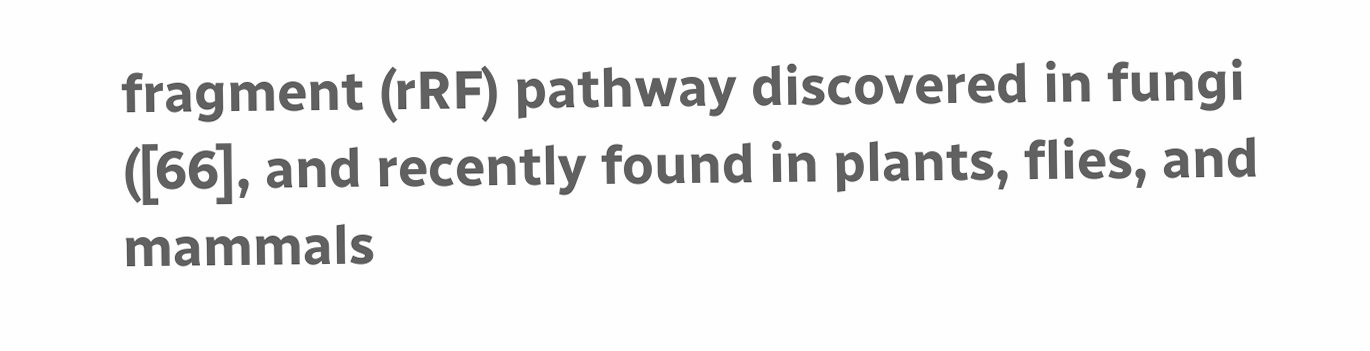fragment (rRF) pathway discovered in fungi ([66], and recently found in plants, flies, and mammals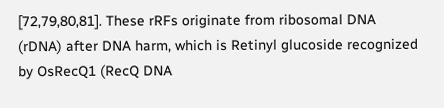[72,79,80,81]. These rRFs originate from ribosomal DNA (rDNA) after DNA harm, which is Retinyl glucoside recognized by OsRecQ1 (RecQ DNA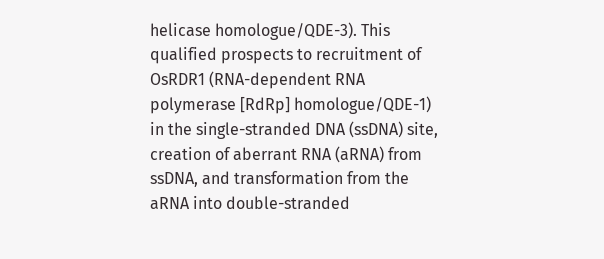helicase homologue/QDE-3). This qualified prospects to recruitment of OsRDR1 (RNA-dependent RNA polymerase [RdRp] homologue/QDE-1) in the single-stranded DNA (ssDNA) site, creation of aberrant RNA (aRNA) from ssDNA, and transformation from the aRNA into double-stranded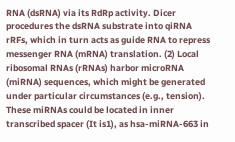RNA (dsRNA) via its RdRp activity. Dicer procedures the dsRNA substrate into qiRNA rRFs, which in turn acts as guide RNA to repress messenger RNA (mRNA) translation. (2) Local ribosomal RNAs (rRNAs) harbor microRNA (miRNA) sequences, which might be generated under particular circumstances (e.g., tension). These miRNAs could be located in inner transcribed spacer (It is1), as hsa-miRNA-663 in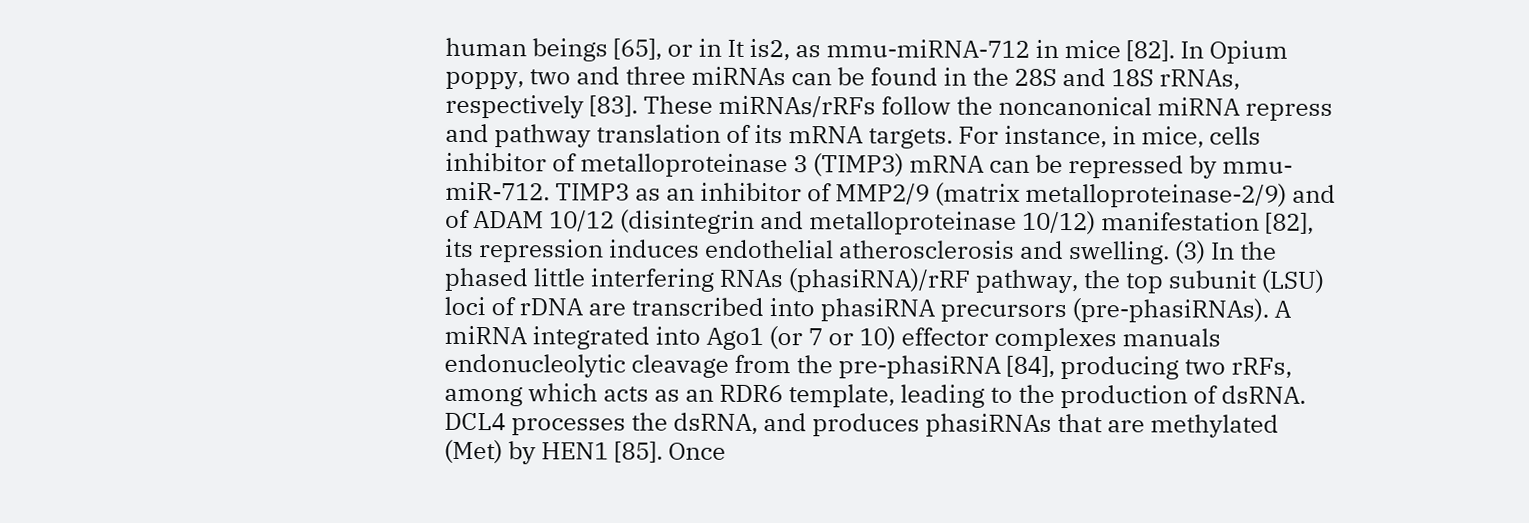human beings [65], or in It is2, as mmu-miRNA-712 in mice [82]. In Opium poppy, two and three miRNAs can be found in the 28S and 18S rRNAs, respectively [83]. These miRNAs/rRFs follow the noncanonical miRNA repress and pathway translation of its mRNA targets. For instance, in mice, cells inhibitor of metalloproteinase 3 (TIMP3) mRNA can be repressed by mmu-miR-712. TIMP3 as an inhibitor of MMP2/9 (matrix metalloproteinase-2/9) and of ADAM 10/12 (disintegrin and metalloproteinase 10/12) manifestation [82], its repression induces endothelial atherosclerosis and swelling. (3) In the phased little interfering RNAs (phasiRNA)/rRF pathway, the top subunit (LSU) loci of rDNA are transcribed into phasiRNA precursors (pre-phasiRNAs). A miRNA integrated into Ago1 (or 7 or 10) effector complexes manuals endonucleolytic cleavage from the pre-phasiRNA [84], producing two rRFs, among which acts as an RDR6 template, leading to the production of dsRNA. DCL4 processes the dsRNA, and produces phasiRNAs that are methylated (Met) by HEN1 [85]. Once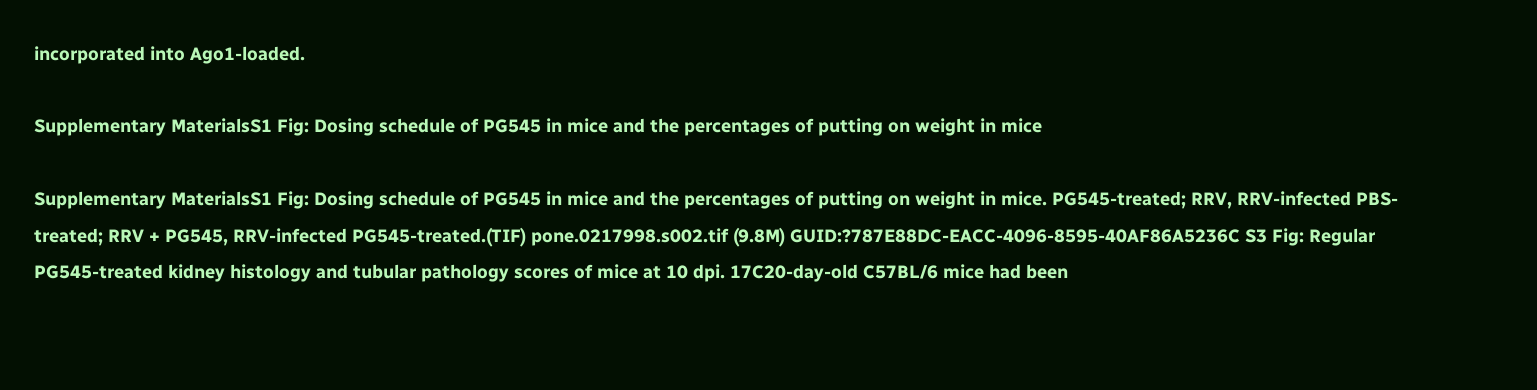incorporated into Ago1-loaded.

Supplementary MaterialsS1 Fig: Dosing schedule of PG545 in mice and the percentages of putting on weight in mice

Supplementary MaterialsS1 Fig: Dosing schedule of PG545 in mice and the percentages of putting on weight in mice. PG545-treated; RRV, RRV-infected PBS-treated; RRV + PG545, RRV-infected PG545-treated.(TIF) pone.0217998.s002.tif (9.8M) GUID:?787E88DC-EACC-4096-8595-40AF86A5236C S3 Fig: Regular PG545-treated kidney histology and tubular pathology scores of mice at 10 dpi. 17C20-day-old C57BL/6 mice had been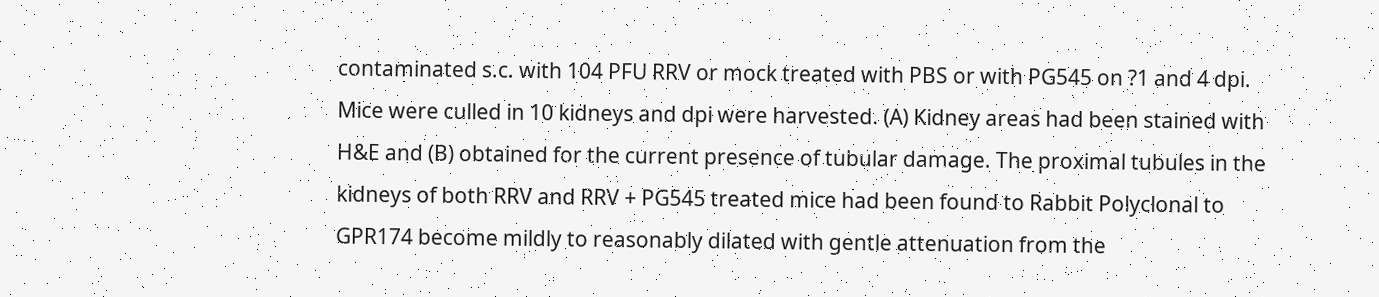contaminated s.c. with 104 PFU RRV or mock treated with PBS or with PG545 on ?1 and 4 dpi. Mice were culled in 10 kidneys and dpi were harvested. (A) Kidney areas had been stained with H&E and (B) obtained for the current presence of tubular damage. The proximal tubules in the kidneys of both RRV and RRV + PG545 treated mice had been found to Rabbit Polyclonal to GPR174 become mildly to reasonably dilated with gentle attenuation from the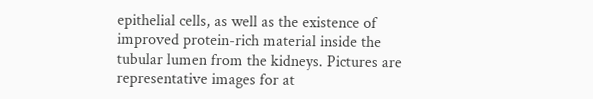epithelial cells, as well as the existence of improved protein-rich material inside the tubular lumen from the kidneys. Pictures are representative images for at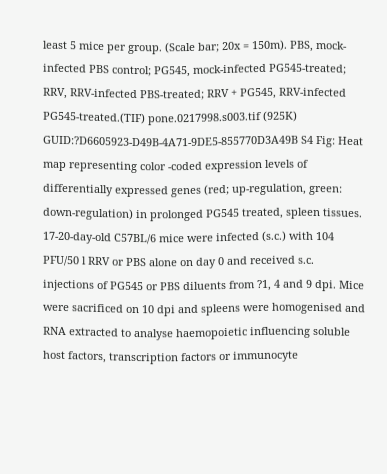least 5 mice per group. (Scale bar; 20x = 150m). PBS, mock-infected PBS control; PG545, mock-infected PG545-treated; RRV, RRV-infected PBS-treated; RRV + PG545, RRV-infected PG545-treated.(TIF) pone.0217998.s003.tif (925K) GUID:?D6605923-D49B-4A71-9DE5-855770D3A49B S4 Fig: Heat map representing color -coded expression levels of differentially expressed genes (red; up-regulation, green: down-regulation) in prolonged PG545 treated, spleen tissues. 17-20-day-old C57BL/6 mice were infected (s.c.) with 104 PFU/50 l RRV or PBS alone on day 0 and received s.c. injections of PG545 or PBS diluents from ?1, 4 and 9 dpi. Mice were sacrificed on 10 dpi and spleens were homogenised and RNA extracted to analyse haemopoietic influencing soluble host factors, transcription factors or immunocyte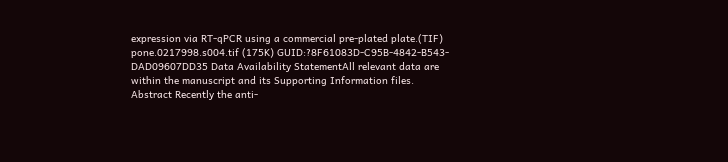expression via RT-qPCR using a commercial pre-plated plate.(TIF) pone.0217998.s004.tif (175K) GUID:?8F61083D-C95B-4842-B543-DAD09607DD35 Data Availability StatementAll relevant data are within the manuscript and its Supporting Information files. Abstract Recently the anti-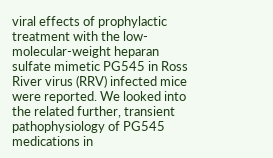viral effects of prophylactic treatment with the low-molecular-weight heparan sulfate mimetic PG545 in Ross River virus (RRV) infected mice were reported. We looked into the related further, transient pathophysiology of PG545 medications in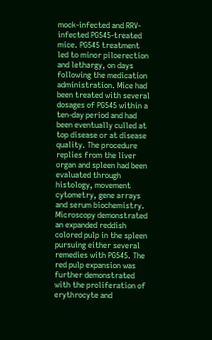mock-infected and RRV-infected PG545-treated mice. PG545 treatment led to minor piloerection and lethargy, on days following the medication administration. Mice had been treated with several dosages of PG545 within a ten-day period and had been eventually culled at top disease or at disease quality. The procedure replies from the liver organ and spleen had been evaluated through histology, movement cytometry, gene arrays and serum biochemistry. Microscopy demonstrated an expanded reddish colored pulp in the spleen pursuing either several remedies with PG545. The red pulp expansion was further demonstrated with the proliferation of erythrocyte and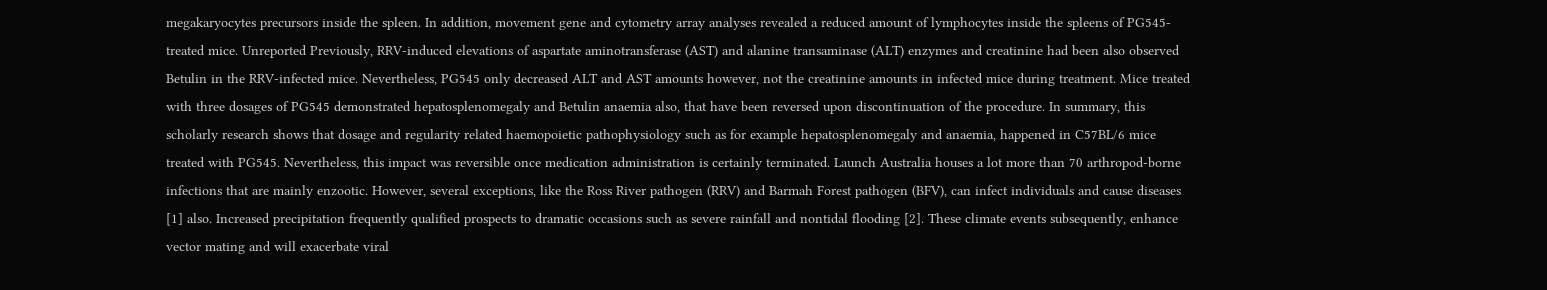megakaryocytes precursors inside the spleen. In addition, movement gene and cytometry array analyses revealed a reduced amount of lymphocytes inside the spleens of PG545-treated mice. Unreported Previously, RRV-induced elevations of aspartate aminotransferase (AST) and alanine transaminase (ALT) enzymes and creatinine had been also observed Betulin in the RRV-infected mice. Nevertheless, PG545 only decreased ALT and AST amounts however, not the creatinine amounts in infected mice during treatment. Mice treated with three dosages of PG545 demonstrated hepatosplenomegaly and Betulin anaemia also, that have been reversed upon discontinuation of the procedure. In summary, this scholarly research shows that dosage and regularity related haemopoietic pathophysiology such as for example hepatosplenomegaly and anaemia, happened in C57BL/6 mice treated with PG545. Nevertheless, this impact was reversible once medication administration is certainly terminated. Launch Australia houses a lot more than 70 arthropod-borne infections that are mainly enzootic. However, several exceptions, like the Ross River pathogen (RRV) and Barmah Forest pathogen (BFV), can infect individuals and cause diseases [1] also. Increased precipitation frequently qualified prospects to dramatic occasions such as severe rainfall and nontidal flooding [2]. These climate events subsequently, enhance vector mating and will exacerbate viral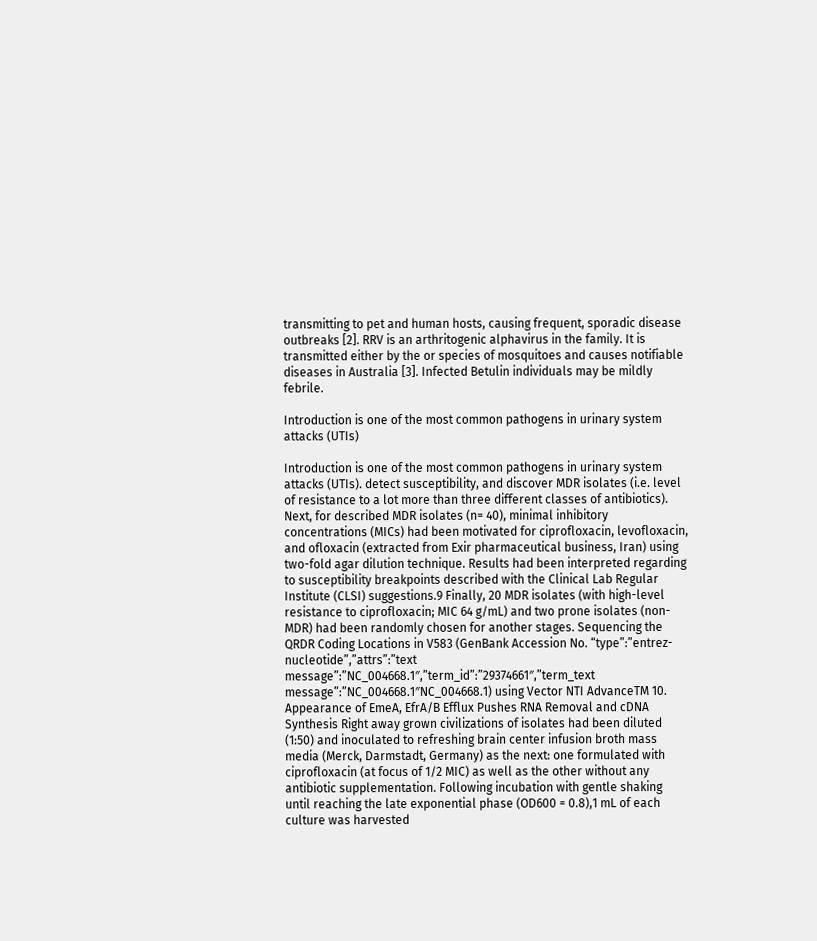transmitting to pet and human hosts, causing frequent, sporadic disease outbreaks [2]. RRV is an arthritogenic alphavirus in the family. It is transmitted either by the or species of mosquitoes and causes notifiable diseases in Australia [3]. Infected Betulin individuals may be mildly febrile.

Introduction is one of the most common pathogens in urinary system attacks (UTIs)

Introduction is one of the most common pathogens in urinary system attacks (UTIs). detect susceptibility, and discover MDR isolates (i.e. level of resistance to a lot more than three different classes of antibiotics). Next, for described MDR isolates (n= 40), minimal inhibitory concentrations (MICs) had been motivated for ciprofloxacin, levofloxacin, and ofloxacin (extracted from Exir pharmaceutical business, Iran) using two-fold agar dilution technique. Results had been interpreted regarding to susceptibility breakpoints described with the Clinical Lab Regular Institute (CLSI) suggestions.9 Finally, 20 MDR isolates (with high-level resistance to ciprofloxacin; MIC 64 g/mL) and two prone isolates (non-MDR) had been randomly chosen for another stages. Sequencing the QRDR Coding Locations in V583 (GenBank Accession No. “type”:”entrez-nucleotide”,”attrs”:”text message”:”NC_004668.1″,”term_id”:”29374661″,”term_text message”:”NC_004668.1″NC_004668.1) using Vector NTI AdvanceTM 10. Appearance of EmeA, EfrA/B Efflux Pushes RNA Removal and cDNA Synthesis Right away grown civilizations of isolates had been diluted (1:50) and inoculated to refreshing brain center infusion broth mass media (Merck, Darmstadt, Germany) as the next: one formulated with ciprofloxacin (at focus of 1/2 MIC) as well as the other without any antibiotic supplementation. Following incubation with gentle shaking until reaching the late exponential phase (OD600 = 0.8),1 mL of each culture was harvested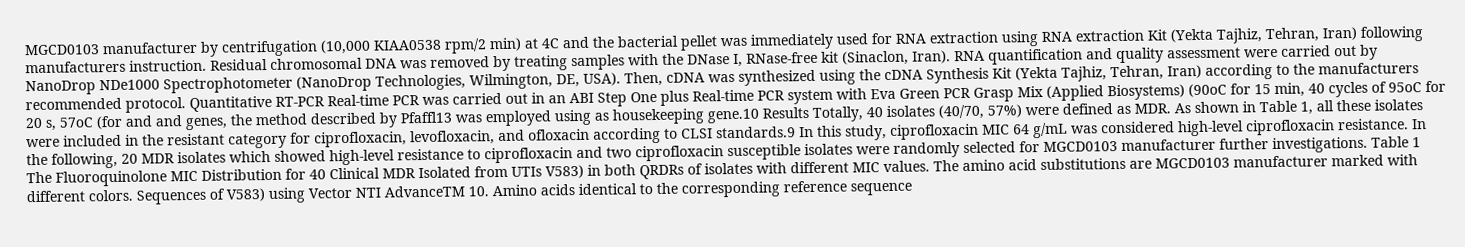MGCD0103 manufacturer by centrifugation (10,000 KIAA0538 rpm/2 min) at 4C and the bacterial pellet was immediately used for RNA extraction using RNA extraction Kit (Yekta Tajhiz, Tehran, Iran) following manufacturers instruction. Residual chromosomal DNA was removed by treating samples with the DNase I, RNase-free kit (Sinaclon, Iran). RNA quantification and quality assessment were carried out by NanoDrop NDe1000 Spectrophotometer (NanoDrop Technologies, Wilmington, DE, USA). Then, cDNA was synthesized using the cDNA Synthesis Kit (Yekta Tajhiz, Tehran, Iran) according to the manufacturers recommended protocol. Quantitative RT-PCR Real-time PCR was carried out in an ABI Step One plus Real-time PCR system with Eva Green PCR Grasp Mix (Applied Biosystems) (90oC for 15 min, 40 cycles of 95oC for 20 s, 57oC (for and and genes, the method described by Pfaffl13 was employed using as housekeeping gene.10 Results Totally, 40 isolates (40/70, 57%) were defined as MDR. As shown in Table 1, all these isolates were included in the resistant category for ciprofloxacin, levofloxacin, and ofloxacin according to CLSI standards.9 In this study, ciprofloxacin MIC 64 g/mL was considered high-level ciprofloxacin resistance. In the following, 20 MDR isolates which showed high-level resistance to ciprofloxacin and two ciprofloxacin susceptible isolates were randomly selected for MGCD0103 manufacturer further investigations. Table 1 The Fluoroquinolone MIC Distribution for 40 Clinical MDR Isolated from UTIs V583) in both QRDRs of isolates with different MIC values. The amino acid substitutions are MGCD0103 manufacturer marked with different colors. Sequences of V583) using Vector NTI AdvanceTM 10. Amino acids identical to the corresponding reference sequence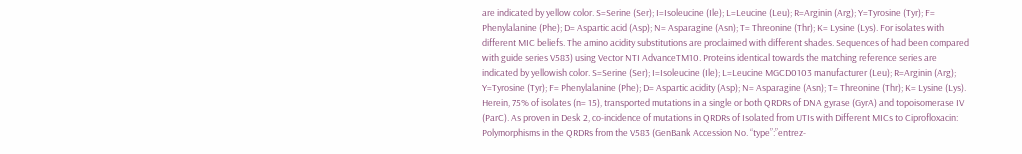are indicated by yellow color. S=Serine (Ser); I=Isoleucine (Ile); L=Leucine (Leu); R=Arginin (Arg); Y=Tyrosine (Tyr); F= Phenylalanine (Phe); D= Aspartic acid (Asp); N= Asparagine (Asn); T= Threonine (Thr); K= Lysine (Lys). For isolates with different MIC beliefs. The amino acidity substitutions are proclaimed with different shades. Sequences of had been compared with guide series V583) using Vector NTI AdvanceTM10. Proteins identical towards the matching reference series are indicated by yellowish color. S=Serine (Ser); I=Isoleucine (Ile); L=Leucine MGCD0103 manufacturer (Leu); R=Arginin (Arg); Y=Tyrosine (Tyr); F= Phenylalanine (Phe); D= Aspartic acidity (Asp); N= Asparagine (Asn); T= Threonine (Thr); K= Lysine (Lys). Herein, 75% of isolates (n= 15), transported mutations in a single or both QRDRs of DNA gyrase (GyrA) and topoisomerase IV (ParC). As proven in Desk 2, co-incidence of mutations in QRDRs of Isolated from UTIs with Different MICs to Ciprofloxacin: Polymorphisms in the QRDRs from the V583 (GenBank Accession No. “type”:”entrez-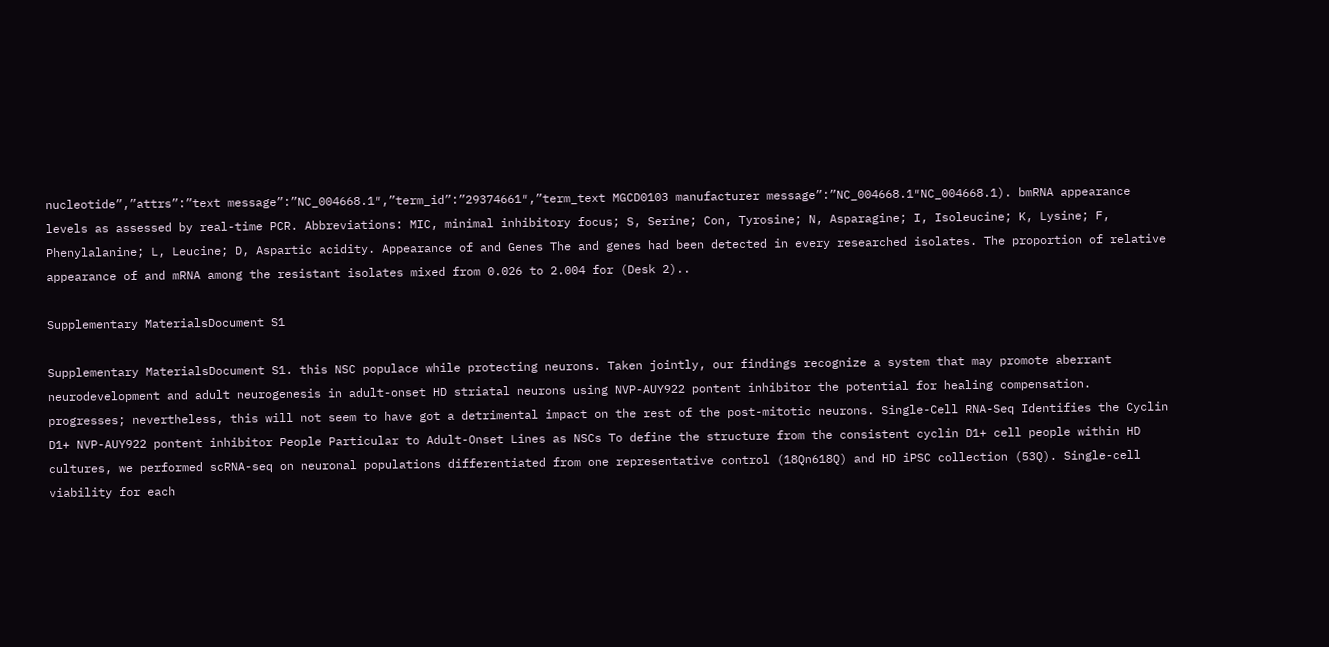nucleotide”,”attrs”:”text message”:”NC_004668.1″,”term_id”:”29374661″,”term_text MGCD0103 manufacturer message”:”NC_004668.1″NC_004668.1). bmRNA appearance levels as assessed by real-time PCR. Abbreviations: MIC, minimal inhibitory focus; S, Serine; Con, Tyrosine; N, Asparagine; I, Isoleucine; K, Lysine; F, Phenylalanine; L, Leucine; D, Aspartic acidity. Appearance of and Genes The and genes had been detected in every researched isolates. The proportion of relative appearance of and mRNA among the resistant isolates mixed from 0.026 to 2.004 for (Desk 2)..

Supplementary MaterialsDocument S1

Supplementary MaterialsDocument S1. this NSC populace while protecting neurons. Taken jointly, our findings recognize a system that may promote aberrant neurodevelopment and adult neurogenesis in adult-onset HD striatal neurons using NVP-AUY922 pontent inhibitor the potential for healing compensation. progresses; nevertheless, this will not seem to have got a detrimental impact on the rest of the post-mitotic neurons. Single-Cell RNA-Seq Identifies the Cyclin D1+ NVP-AUY922 pontent inhibitor People Particular to Adult-Onset Lines as NSCs To define the structure from the consistent cyclin D1+ cell people within HD cultures, we performed scRNA-seq on neuronal populations differentiated from one representative control (18Qn618Q) and HD iPSC collection (53Q). Single-cell viability for each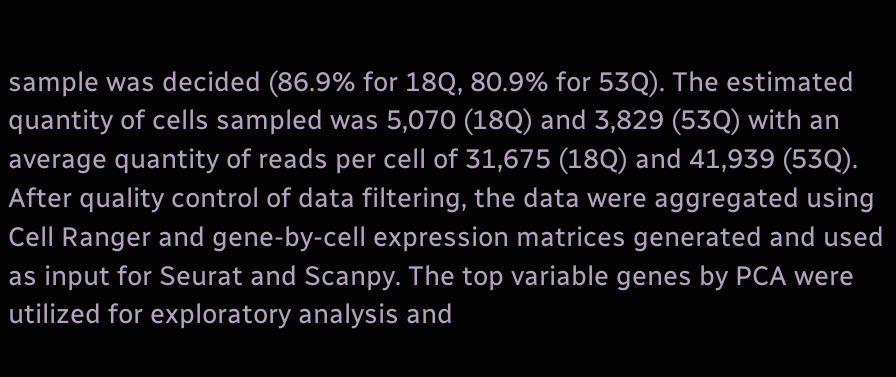sample was decided (86.9% for 18Q, 80.9% for 53Q). The estimated quantity of cells sampled was 5,070 (18Q) and 3,829 (53Q) with an average quantity of reads per cell of 31,675 (18Q) and 41,939 (53Q). After quality control of data filtering, the data were aggregated using Cell Ranger and gene-by-cell expression matrices generated and used as input for Seurat and Scanpy. The top variable genes by PCA were utilized for exploratory analysis and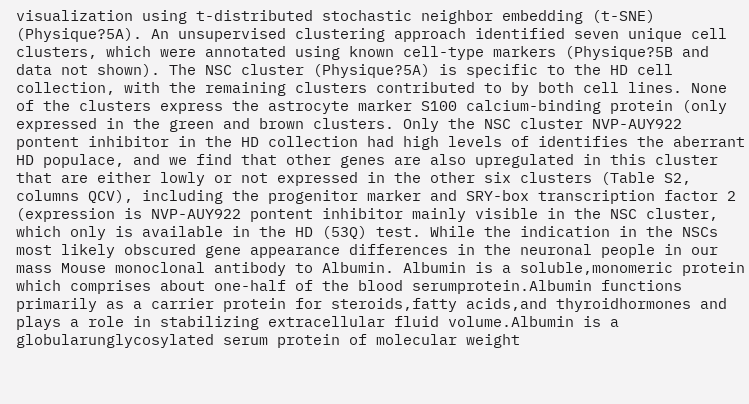visualization using t-distributed stochastic neighbor embedding (t-SNE) (Physique?5A). An unsupervised clustering approach identified seven unique cell clusters, which were annotated using known cell-type markers (Physique?5B and data not shown). The NSC cluster (Physique?5A) is specific to the HD cell collection, with the remaining clusters contributed to by both cell lines. None of the clusters express the astrocyte marker S100 calcium-binding protein (only expressed in the green and brown clusters. Only the NSC cluster NVP-AUY922 pontent inhibitor in the HD collection had high levels of identifies the aberrant HD populace, and we find that other genes are also upregulated in this cluster that are either lowly or not expressed in the other six clusters (Table S2, columns QCV), including the progenitor marker and SRY-box transcription factor 2 (expression is NVP-AUY922 pontent inhibitor mainly visible in the NSC cluster, which only is available in the HD (53Q) test. While the indication in the NSCs most likely obscured gene appearance differences in the neuronal people in our mass Mouse monoclonal antibody to Albumin. Albumin is a soluble,monomeric protein which comprises about one-half of the blood serumprotein.Albumin functions primarily as a carrier protein for steroids,fatty acids,and thyroidhormones and plays a role in stabilizing extracellular fluid volume.Albumin is a globularunglycosylated serum protein of molecular weight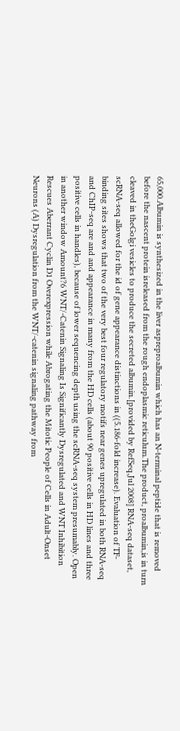65,000.Albumin is synthesized in the liver aspreproalbumin which has an N-terminal peptide that is removed before the nascent protein isreleased from the rough endoplasmic reticulum.The product, proalbumin,is in turn cleaved in theGolgi vesicles to produce the secreted albumin.[provided by RefSeq,Jul 2008] RNA-seq dataset, scRNA-seq allowed for the id of gene appearance distinctions in ((5.186-fold increase). Evaluation of TF-binding sites shows that two of the very best four regulatory motifs near genes upregulated in both RNA-seq and ChIP-seq are and and appearance in many from the HD cells (about 90 positive cells in HD lines and three positive cells in handles), because of lower sequencing depth using the scRNA-seq system presumably. Open in another window Amount?6 WNT/-Catenin Signaling Is Significantly Dysregulated and WNT Inhibition Rescues Aberrant Cyclin D1 Overexpression while Abrogating the Mitotic People of Cells in Adult-Onset Neurons (A) Dysregulation from the WNT/-catenin signaling pathway from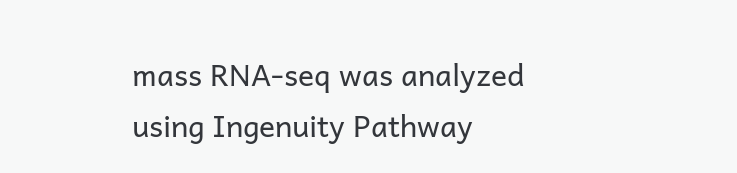mass RNA-seq was analyzed using Ingenuity Pathway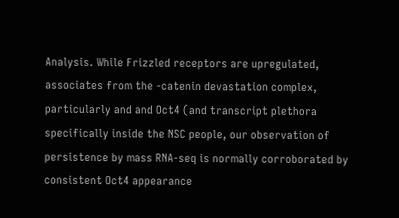Analysis. While Frizzled receptors are upregulated, associates from the -catenin devastation complex, particularly and and Oct4 (and transcript plethora specifically inside the NSC people, our observation of persistence by mass RNA-seq is normally corroborated by consistent Oct4 appearance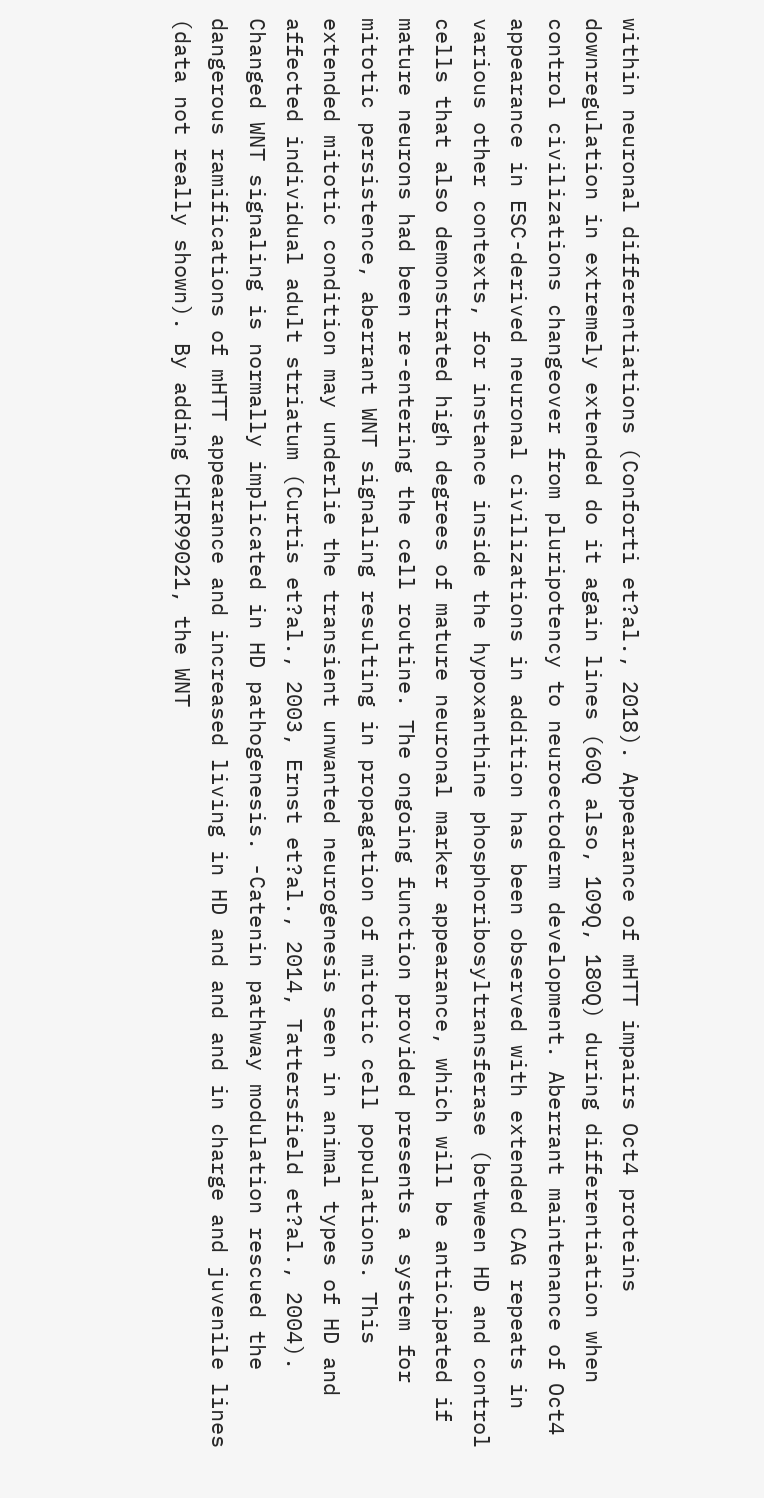within neuronal differentiations (Conforti et?al., 2018). Appearance of mHTT impairs Oct4 proteins downregulation in extremely extended do it again lines (60Q also, 109Q, 180Q) during differentiation when control civilizations changeover from pluripotency to neuroectoderm development. Aberrant maintenance of Oct4 appearance in ESC-derived neuronal civilizations in addition has been observed with extended CAG repeats in various other contexts, for instance inside the hypoxanthine phosphoribosyltransferase (between HD and control cells that also demonstrated high degrees of mature neuronal marker appearance, which will be anticipated if mature neurons had been re-entering the cell routine. The ongoing function provided presents a system for mitotic persistence, aberrant WNT signaling resulting in propagation of mitotic cell populations. This extended mitotic condition may underlie the transient unwanted neurogenesis seen in animal types of HD and affected individual adult striatum (Curtis et?al., 2003, Ernst et?al., 2014, Tattersfield et?al., 2004). Changed WNT signaling is normally implicated in HD pathogenesis. -Catenin pathway modulation rescued the dangerous ramifications of mHTT appearance and increased living in HD and and and in charge and juvenile lines (data not really shown). By adding CHIR99021, the WNT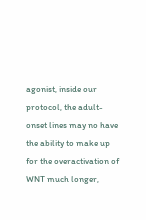agonist, inside our protocol, the adult-onset lines may no have the ability to make up for the overactivation of WNT much longer,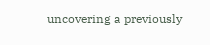uncovering a previously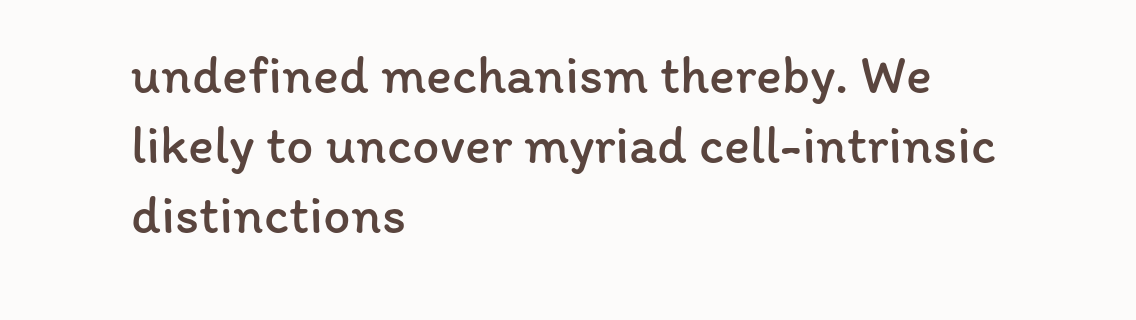undefined mechanism thereby. We likely to uncover myriad cell-intrinsic distinctions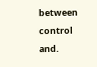between control and.